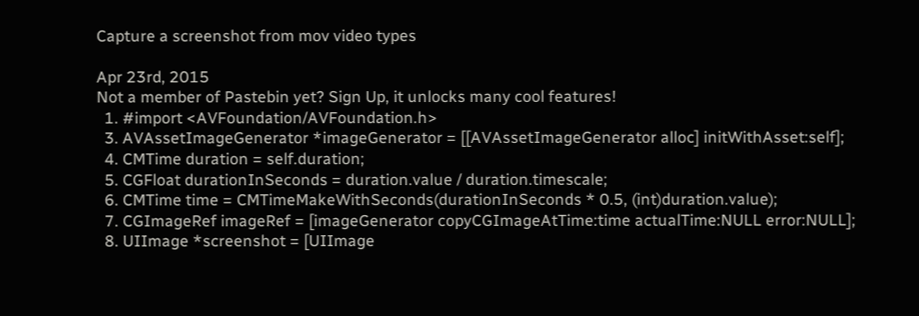Capture a screenshot from mov video types

Apr 23rd, 2015
Not a member of Pastebin yet? Sign Up, it unlocks many cool features!
  1. #import <AVFoundation/AVFoundation.h>
  3. AVAssetImageGenerator *imageGenerator = [[AVAssetImageGenerator alloc] initWithAsset:self];
  4. CMTime duration = self.duration;
  5. CGFloat durationInSeconds = duration.value / duration.timescale;
  6. CMTime time = CMTimeMakeWithSeconds(durationInSeconds * 0.5, (int)duration.value);
  7. CGImageRef imageRef = [imageGenerator copyCGImageAtTime:time actualTime:NULL error:NULL];
  8. UIImage *screenshot = [UIImage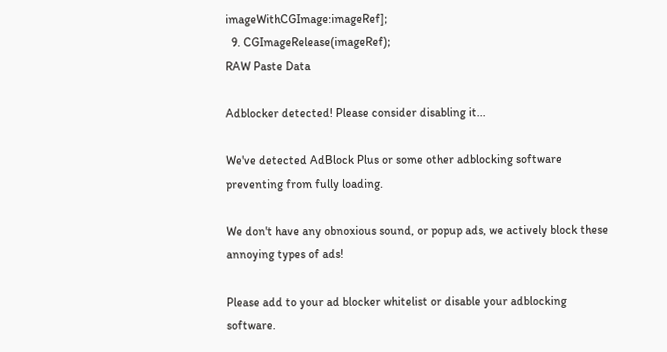imageWithCGImage:imageRef];
  9. CGImageRelease(imageRef);
RAW Paste Data

Adblocker detected! Please consider disabling it...

We've detected AdBlock Plus or some other adblocking software preventing from fully loading.

We don't have any obnoxious sound, or popup ads, we actively block these annoying types of ads!

Please add to your ad blocker whitelist or disable your adblocking software.